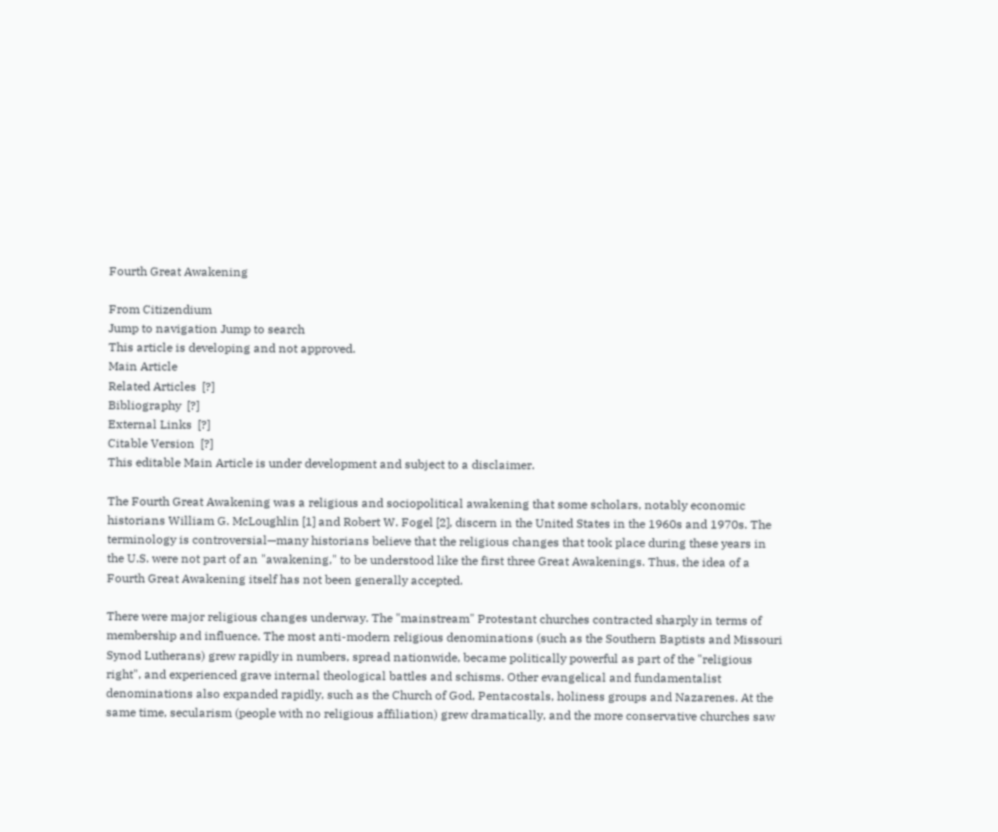Fourth Great Awakening

From Citizendium
Jump to navigation Jump to search
This article is developing and not approved.
Main Article
Related Articles  [?]
Bibliography  [?]
External Links  [?]
Citable Version  [?]
This editable Main Article is under development and subject to a disclaimer.

The Fourth Great Awakening was a religious and sociopolitical awakening that some scholars, notably economic historians William G. McLoughlin [1] and Robert W. Fogel [2], discern in the United States in the 1960s and 1970s. The terminology is controversial—many historians believe that the religious changes that took place during these years in the U.S. were not part of an "awakening," to be understood like the first three Great Awakenings. Thus, the idea of a Fourth Great Awakening itself has not been generally accepted.

There were major religious changes underway. The "mainstream" Protestant churches contracted sharply in terms of membership and influence. The most anti-modern religious denominations (such as the Southern Baptists and Missouri Synod Lutherans) grew rapidly in numbers, spread nationwide, became politically powerful as part of the "religious right", and experienced grave internal theological battles and schisms. Other evangelical and fundamentalist denominations also expanded rapidly, such as the Church of God, Pentacostals, holiness groups and Nazarenes. At the same time, secularism (people with no religious affiliation) grew dramatically, and the more conservative churches saw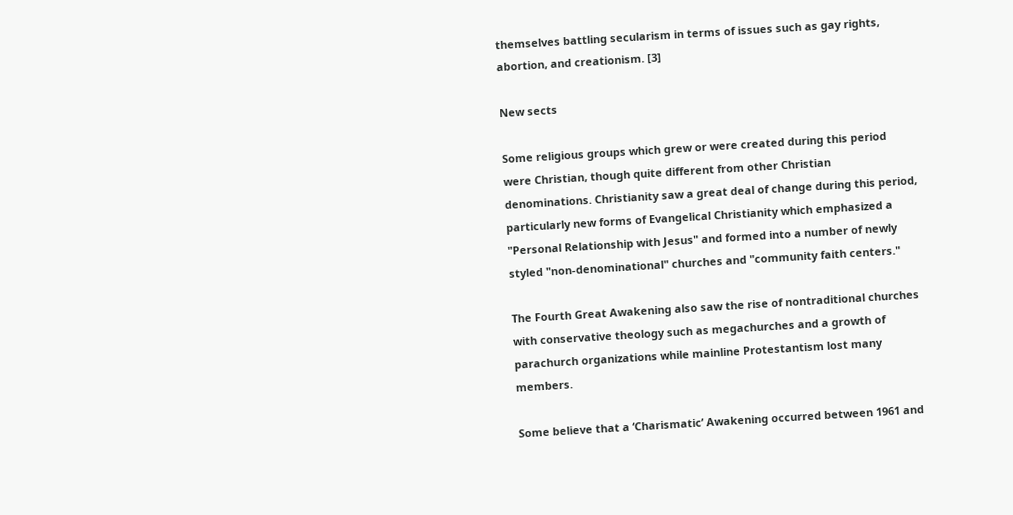themselves battling secularism in terms of issues such as gay rights, abortion, and creationism. [3]

New sects

Some religious groups which grew or were created during this period were Christian, though quite different from other Christian denominations. Christianity saw a great deal of change during this period, particularly new forms of Evangelical Christianity which emphasized a "Personal Relationship with Jesus" and formed into a number of newly styled "non-denominational" churches and "community faith centers."

The Fourth Great Awakening also saw the rise of nontraditional churches with conservative theology such as megachurches and a growth of parachurch organizations while mainline Protestantism lost many members.

Some believe that a ‘Charismatic’ Awakening occurred between 1961 and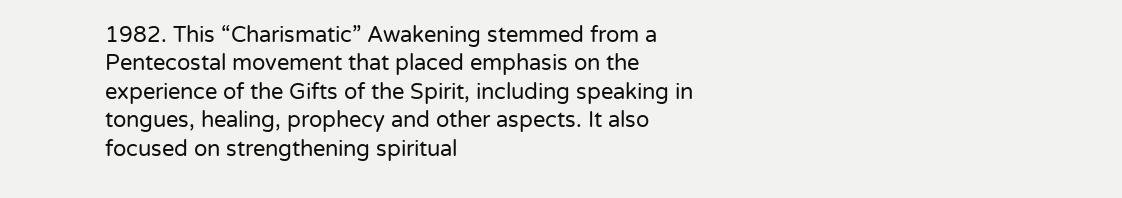1982. This “Charismatic” Awakening stemmed from a Pentecostal movement that placed emphasis on the experience of the Gifts of the Spirit, including speaking in tongues, healing, prophecy and other aspects. It also focused on strengthening spiritual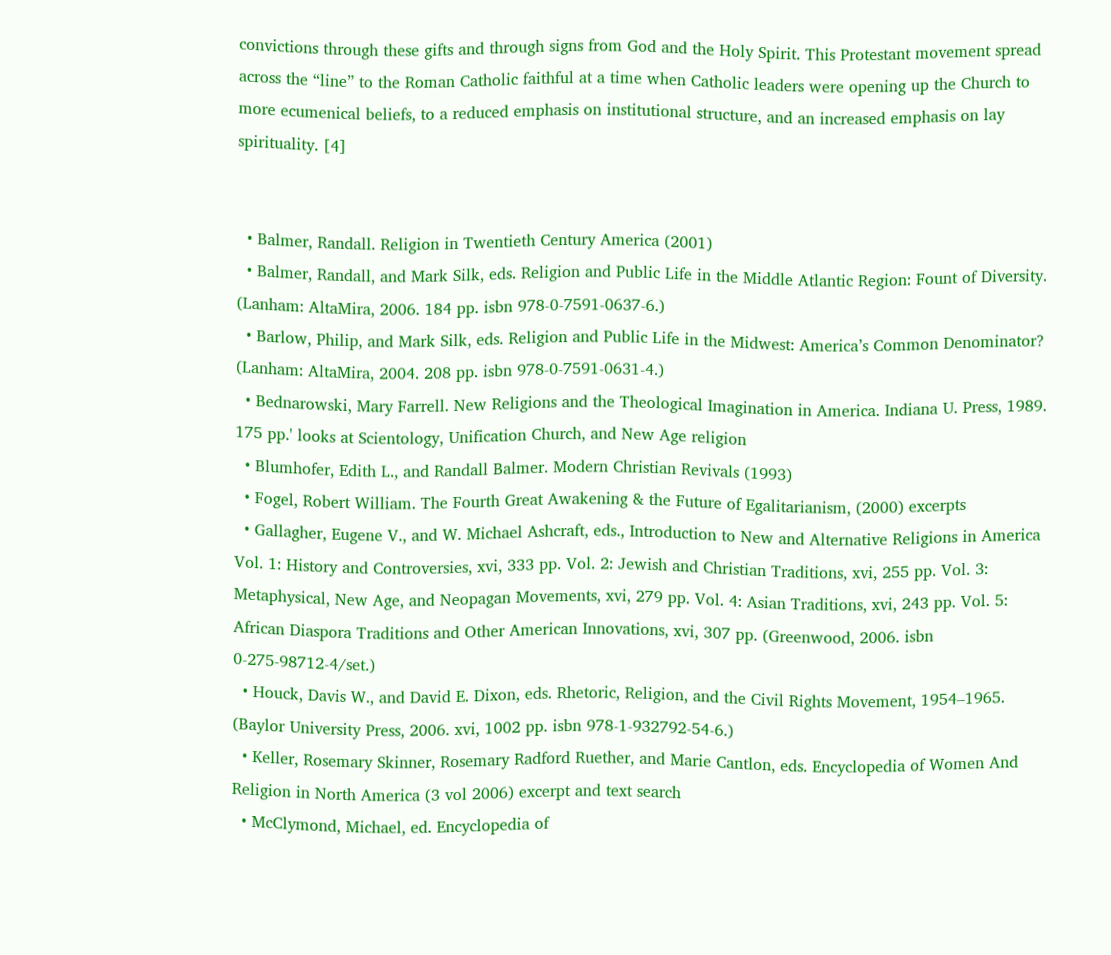convictions through these gifts and through signs from God and the Holy Spirit. This Protestant movement spread across the “line” to the Roman Catholic faithful at a time when Catholic leaders were opening up the Church to more ecumenical beliefs, to a reduced emphasis on institutional structure, and an increased emphasis on lay spirituality. [4]


  • Balmer, Randall. Religion in Twentieth Century America (2001)
  • Balmer, Randall, and Mark Silk, eds. Religion and Public Life in the Middle Atlantic Region: Fount of Diversity. (Lanham: AltaMira, 2006. 184 pp. isbn 978-0-7591-0637-6.)
  • Barlow, Philip, and Mark Silk, eds. Religion and Public Life in the Midwest: America’s Common Denominator? (Lanham: AltaMira, 2004. 208 pp. isbn 978-0-7591-0631-4.)
  • Bednarowski, Mary Farrell. New Religions and the Theological Imagination in America. Indiana U. Press, 1989. 175 pp.' looks at Scientology, Unification Church, and New Age religion
  • Blumhofer, Edith L., and Randall Balmer. Modern Christian Revivals (1993)
  • Fogel, Robert William. The Fourth Great Awakening & the Future of Egalitarianism, (2000) excerpts
  • Gallagher, Eugene V., and W. Michael Ashcraft, eds., Introduction to New and Alternative Religions in America Vol. 1: History and Controversies, xvi, 333 pp. Vol. 2: Jewish and Christian Traditions, xvi, 255 pp. Vol. 3: Metaphysical, New Age, and Neopagan Movements, xvi, 279 pp. Vol. 4: Asian Traditions, xvi, 243 pp. Vol. 5: African Diaspora Traditions and Other American Innovations, xvi, 307 pp. (Greenwood, 2006. isbn 0-275-98712-4/set.)
  • Houck, Davis W., and David E. Dixon, eds. Rhetoric, Religion, and the Civil Rights Movement, 1954–1965. (Baylor University Press, 2006. xvi, 1002 pp. isbn 978-1-932792-54-6.)
  • Keller, Rosemary Skinner, Rosemary Radford Ruether, and Marie Cantlon, eds. Encyclopedia of Women And Religion in North America (3 vol 2006) excerpt and text search
  • McClymond, Michael, ed. Encyclopedia of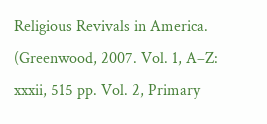Religious Revivals in America. (Greenwood, 2007. Vol. 1, A–Z: xxxii, 515 pp. Vol. 2, Primary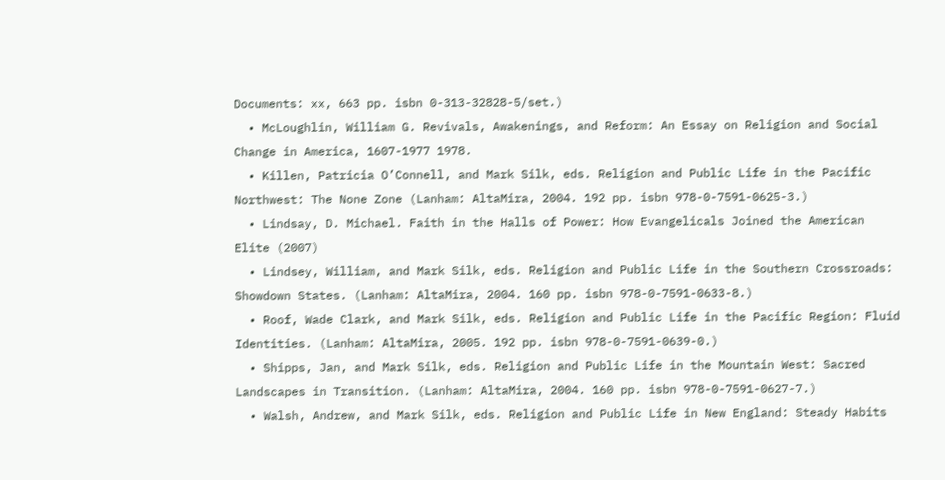Documents: xx, 663 pp. isbn 0-313-32828-5/set.)
  • McLoughlin, William G. Revivals, Awakenings, and Reform: An Essay on Religion and Social Change in America, 1607-1977 1978.
  • Killen, Patricia O’Connell, and Mark Silk, eds. Religion and Public Life in the Pacific Northwest: The None Zone (Lanham: AltaMira, 2004. 192 pp. isbn 978-0-7591-0625-3.)
  • Lindsay, D. Michael. Faith in the Halls of Power: How Evangelicals Joined the American Elite (2007)
  • Lindsey, William, and Mark Silk, eds. Religion and Public Life in the Southern Crossroads: Showdown States. (Lanham: AltaMira, 2004. 160 pp. isbn 978-0-7591-0633-8.)
  • Roof, Wade Clark, and Mark Silk, eds. Religion and Public Life in the Pacific Region: Fluid Identities. (Lanham: AltaMira, 2005. 192 pp. isbn 978-0-7591-0639-0.)
  • Shipps, Jan, and Mark Silk, eds. Religion and Public Life in the Mountain West: Sacred Landscapes in Transition. (Lanham: AltaMira, 2004. 160 pp. isbn 978-0-7591-0627-7.)
  • Walsh, Andrew, and Mark Silk, eds. Religion and Public Life in New England: Steady Habits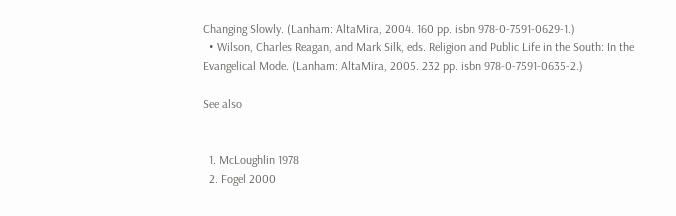Changing Slowly. (Lanham: AltaMira, 2004. 160 pp. isbn 978-0-7591-0629-1.)
  • Wilson, Charles Reagan, and Mark Silk, eds. Religion and Public Life in the South: In the Evangelical Mode. (Lanham: AltaMira, 2005. 232 pp. isbn 978-0-7591-0635-2.)

See also


  1. McLoughlin 1978
  2. Fogel 2000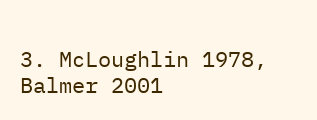3. McLoughlin 1978, Balmer 2001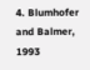4. Blumhofer and Balmer, 1993